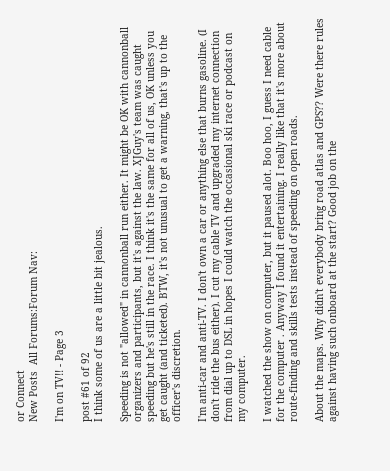or Connect
New Posts  All Forums:Forum Nav:

I'm on TV!! - Page 3

post #61 of 92
I think some of us are a little bit jealous.

Speeding is not "allowed" in cannonball run either. It might be OK with cannonball organizers and participants, but it's against the law. XJGuy's team was caught speeding but he's still in the race. I think it's the same for all of us, OK unless you get caught (and ticketed). BTW, it's not unusual to get a warning, that's up to the officer's discretion.

I'm anti-car and anti-TV. I don't own a car or anything else that burns gasoline. (I don't ride the bus either). I cut my cable TV and upgraded my internet connection from dial up to DSL in hopes I could watch the occasional ski race or podcast on my computer.

I watched the show on computer, but it paused alot. Boo hoo, I guess I need cable for the computer . Anyway I found it entertaining. I really like that it's more about route-finding and skills tests instead of speeding on open roads.

About the maps. Why didn't everybody bring road atlas and GPS?? Were there rules against having such onboard at the start? Good job on the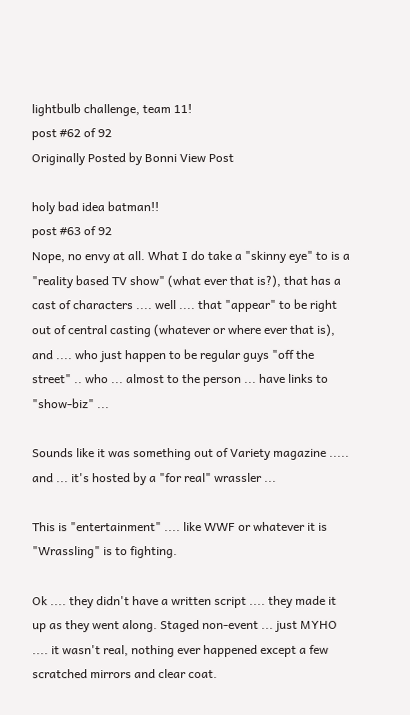lightbulb challenge, team 11!
post #62 of 92
Originally Posted by Bonni View Post

holy bad idea batman!!
post #63 of 92
Nope, no envy at all. What I do take a "skinny eye" to is a "reality based TV show" (what ever that is?), that has a cast of characters .... well .... that "appear" to be right out of central casting (whatever or where ever that is), and .... who just happen to be regular guys "off the street" .. who ... almost to the person ... have links to "show-biz" ...

Sounds like it was something out of Variety magazine ..... and ... it's hosted by a "for real" wrassler ...

This is "entertainment" .... like WWF or whatever it is "Wrassling" is to fighting.

Ok .... they didn't have a written script .... they made it up as they went along. Staged non-event ... just MYHO .... it wasn't real, nothing ever happened except a few scratched mirrors and clear coat.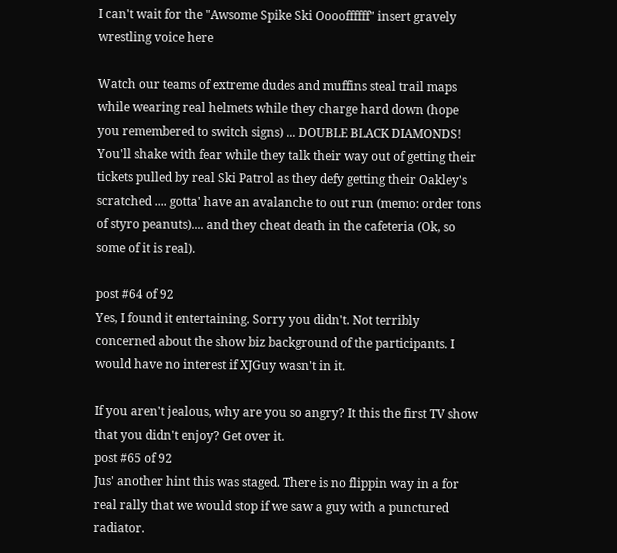I can't wait for the "Awsome Spike Ski Ooooffffff" insert gravely wrestling voice here

Watch our teams of extreme dudes and muffins steal trail maps while wearing real helmets while they charge hard down (hope you remembered to switch signs) ... DOUBLE BLACK DIAMONDS! You'll shake with fear while they talk their way out of getting their tickets pulled by real Ski Patrol as they defy getting their Oakley's scratched .... gotta' have an avalanche to out run (memo: order tons of styro peanuts).... and they cheat death in the cafeteria (Ok, so some of it is real).

post #64 of 92
Yes, I found it entertaining. Sorry you didn't. Not terribly concerned about the show biz background of the participants. I would have no interest if XJGuy wasn't in it.

If you aren't jealous, why are you so angry? It this the first TV show that you didn't enjoy? Get over it.
post #65 of 92
Jus' another hint this was staged. There is no flippin way in a for real rally that we would stop if we saw a guy with a punctured radiator.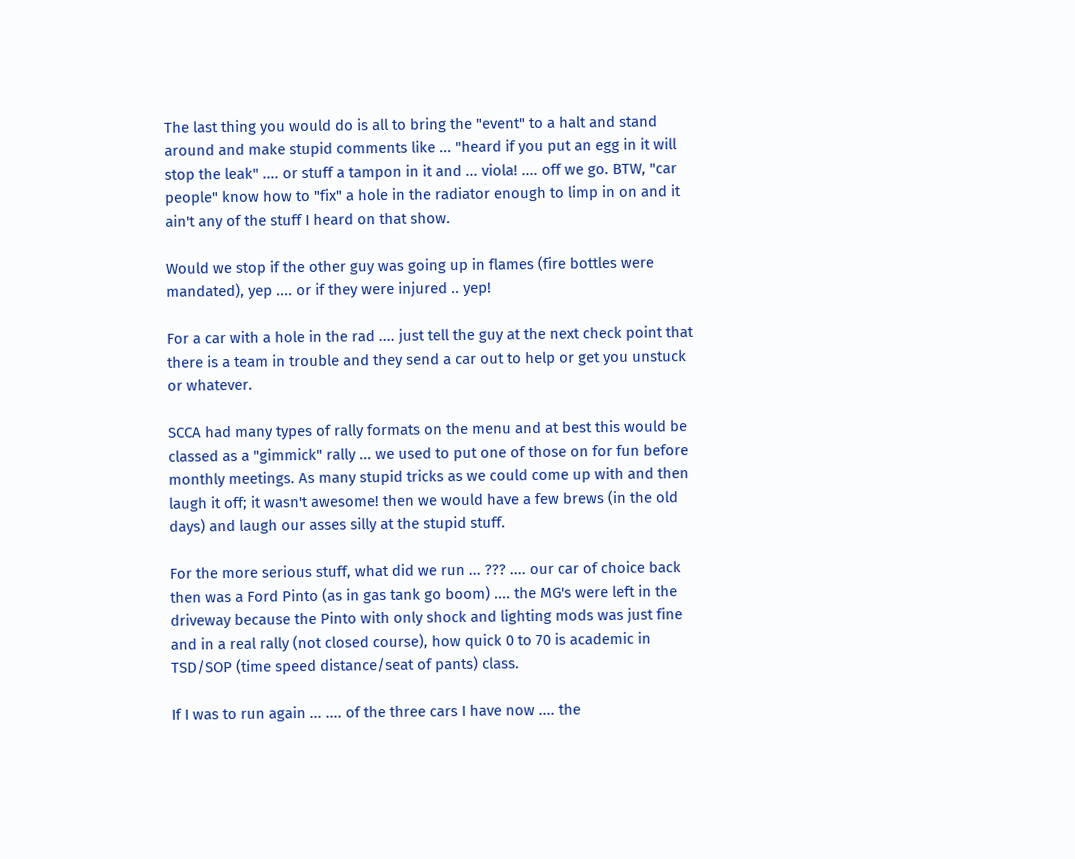The last thing you would do is all to bring the "event" to a halt and stand around and make stupid comments like ... "heard if you put an egg in it will stop the leak" .... or stuff a tampon in it and ... viola! .... off we go. BTW, "car people" know how to "fix" a hole in the radiator enough to limp in on and it ain't any of the stuff I heard on that show.

Would we stop if the other guy was going up in flames (fire bottles were mandated), yep .... or if they were injured .. yep!

For a car with a hole in the rad .... just tell the guy at the next check point that there is a team in trouble and they send a car out to help or get you unstuck or whatever.

SCCA had many types of rally formats on the menu and at best this would be classed as a "gimmick" rally ... we used to put one of those on for fun before monthly meetings. As many stupid tricks as we could come up with and then laugh it off; it wasn't awesome! then we would have a few brews (in the old days) and laugh our asses silly at the stupid stuff.

For the more serious stuff, what did we run ... ??? .... our car of choice back then was a Ford Pinto (as in gas tank go boom) .... the MG's were left in the driveway because the Pinto with only shock and lighting mods was just fine and in a real rally (not closed course), how quick 0 to 70 is academic in TSD/SOP (time speed distance/seat of pants) class.

If I was to run again ... .... of the three cars I have now .... the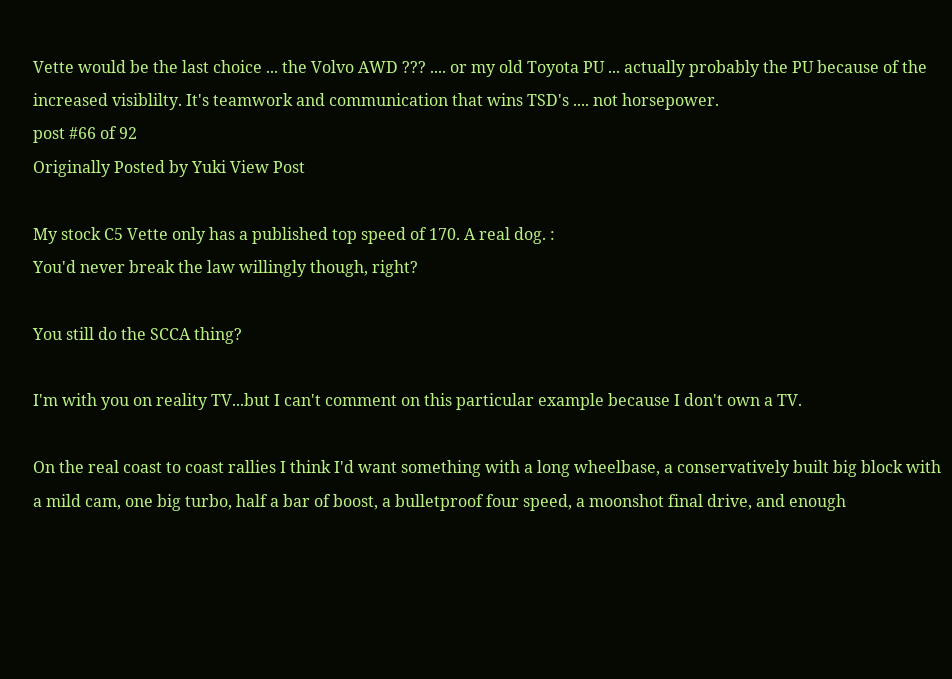Vette would be the last choice ... the Volvo AWD ??? .... or my old Toyota PU ... actually probably the PU because of the increased visiblilty. It's teamwork and communication that wins TSD's .... not horsepower.
post #66 of 92
Originally Posted by Yuki View Post

My stock C5 Vette only has a published top speed of 170. A real dog. :
You'd never break the law willingly though, right?

You still do the SCCA thing?

I'm with you on reality TV...but I can't comment on this particular example because I don't own a TV.

On the real coast to coast rallies I think I'd want something with a long wheelbase, a conservatively built big block with a mild cam, one big turbo, half a bar of boost, a bulletproof four speed, a moonshot final drive, and enough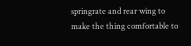springrate and rear wing to make the thing comfortable to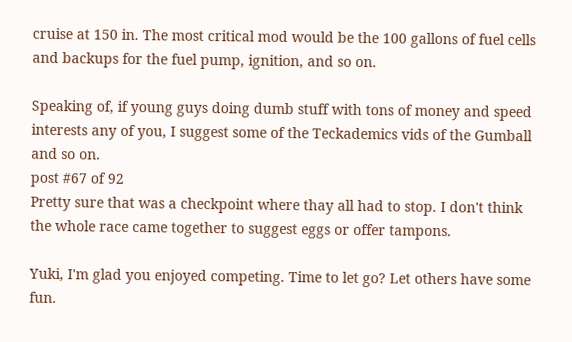cruise at 150 in. The most critical mod would be the 100 gallons of fuel cells and backups for the fuel pump, ignition, and so on.

Speaking of, if young guys doing dumb stuff with tons of money and speed interests any of you, I suggest some of the Teckademics vids of the Gumball and so on.
post #67 of 92
Pretty sure that was a checkpoint where thay all had to stop. I don't think the whole race came together to suggest eggs or offer tampons.

Yuki, I'm glad you enjoyed competing. Time to let go? Let others have some fun.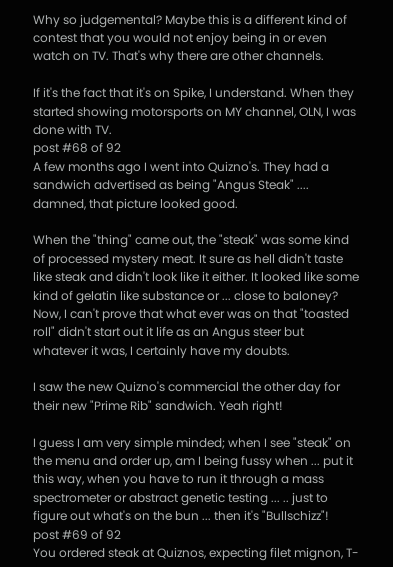Why so judgemental? Maybe this is a different kind of contest that you would not enjoy being in or even watch on TV. That's why there are other channels.

If it's the fact that it's on Spike, I understand. When they started showing motorsports on MY channel, OLN, I was done with TV.
post #68 of 92
A few months ago I went into Quizno's. They had a sandwich advertised as being "Angus Steak" .... damned, that picture looked good.

When the "thing" came out, the "steak" was some kind of processed mystery meat. It sure as hell didn't taste like steak and didn't look like it either. It looked like some kind of gelatin like substance or ... close to baloney? Now, I can't prove that what ever was on that "toasted roll" didn't start out it life as an Angus steer but whatever it was, I certainly have my doubts.

I saw the new Quizno's commercial the other day for their new "Prime Rib" sandwich. Yeah right!

I guess I am very simple minded; when I see "steak" on the menu and order up, am I being fussy when ... put it this way, when you have to run it through a mass spectrometer or abstract genetic testing ... .. just to figure out what's on the bun ... then it's "Bullschizz"!
post #69 of 92
You ordered steak at Quiznos, expecting filet mignon, T-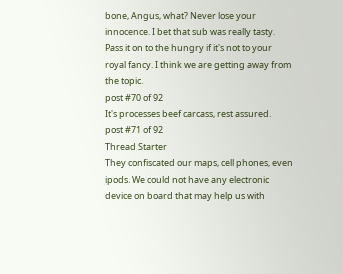bone, Angus, what? Never lose your innocence. I bet that sub was really tasty. Pass it on to the hungry if it's not to your royal fancy. I think we are getting away from the topic.
post #70 of 92
It's processes beef carcass, rest assured.
post #71 of 92
Thread Starter
They confiscated our maps, cell phones, even ipods. We could not have any electronic device on board that may help us with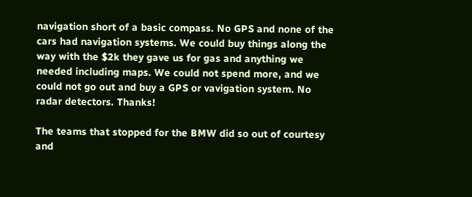navigation short of a basic compass. No GPS and none of the cars had navigation systems. We could buy things along the way with the $2k they gave us for gas and anything we needed including maps. We could not spend more, and we could not go out and buy a GPS or vavigation system. No radar detectors. Thanks!

The teams that stopped for the BMW did so out of courtesy and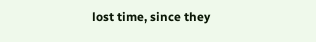lost time, since they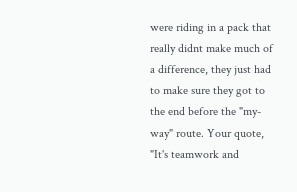were riding in a pack that really didnt make much of a difference, they just had to make sure they got to the end before the "my-way" route. Your quote, "It's teamwork and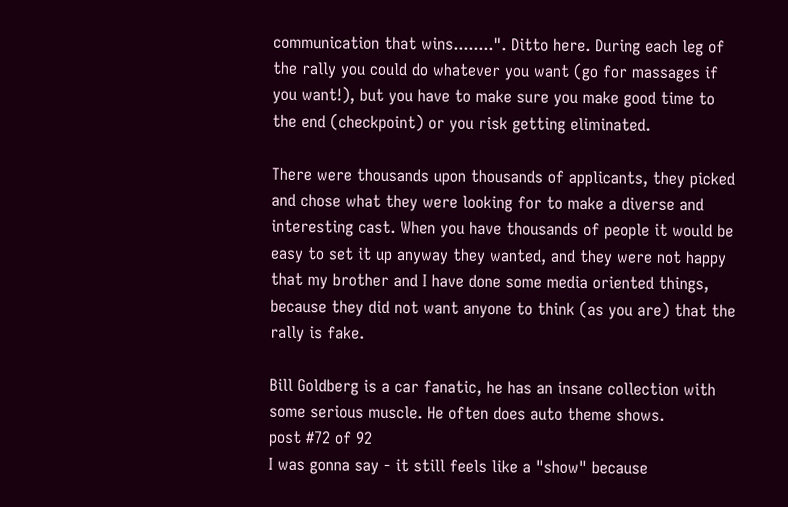communication that wins........". Ditto here. During each leg of the rally you could do whatever you want (go for massages if you want!), but you have to make sure you make good time to the end (checkpoint) or you risk getting eliminated.

There were thousands upon thousands of applicants, they picked and chose what they were looking for to make a diverse and interesting cast. When you have thousands of people it would be easy to set it up anyway they wanted, and they were not happy that my brother and I have done some media oriented things, because they did not want anyone to think (as you are) that the rally is fake.

Bill Goldberg is a car fanatic, he has an insane collection with some serious muscle. He often does auto theme shows.
post #72 of 92
I was gonna say - it still feels like a "show" because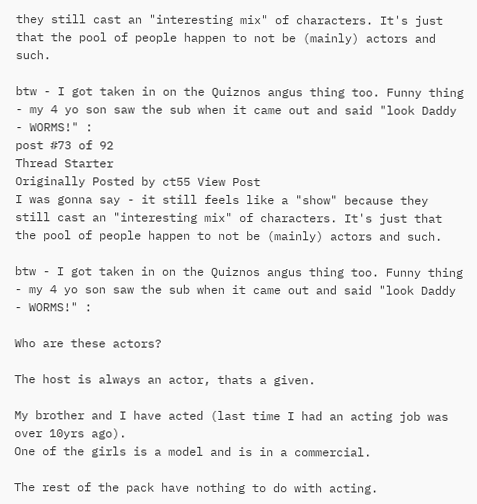they still cast an "interesting mix" of characters. It's just that the pool of people happen to not be (mainly) actors and such.

btw - I got taken in on the Quiznos angus thing too. Funny thing - my 4 yo son saw the sub when it came out and said "look Daddy - WORMS!" :
post #73 of 92
Thread Starter
Originally Posted by ct55 View Post
I was gonna say - it still feels like a "show" because they still cast an "interesting mix" of characters. It's just that the pool of people happen to not be (mainly) actors and such.

btw - I got taken in on the Quiznos angus thing too. Funny thing - my 4 yo son saw the sub when it came out and said "look Daddy - WORMS!" :

Who are these actors?

The host is always an actor, thats a given.

My brother and I have acted (last time I had an acting job was over 10yrs ago).
One of the girls is a model and is in a commercial.

The rest of the pack have nothing to do with acting.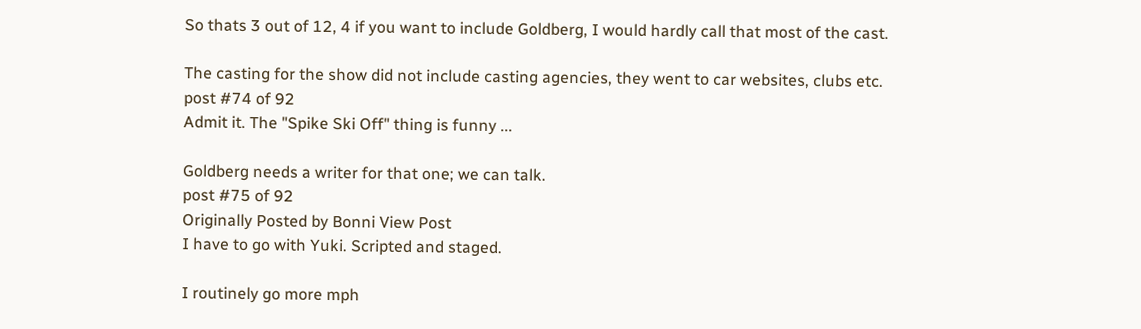So thats 3 out of 12, 4 if you want to include Goldberg, I would hardly call that most of the cast.

The casting for the show did not include casting agencies, they went to car websites, clubs etc.
post #74 of 92
Admit it. The "Spike Ski Off" thing is funny ...

Goldberg needs a writer for that one; we can talk.
post #75 of 92
Originally Posted by Bonni View Post
I have to go with Yuki. Scripted and staged.

I routinely go more mph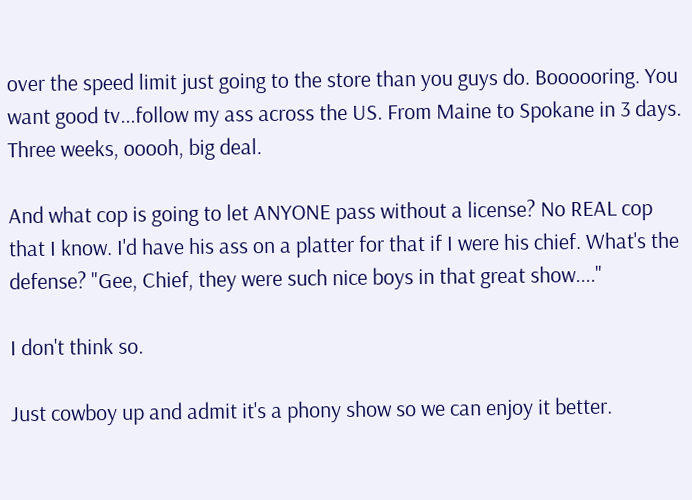over the speed limit just going to the store than you guys do. Boooooring. You want good tv...follow my ass across the US. From Maine to Spokane in 3 days. Three weeks, ooooh, big deal.

And what cop is going to let ANYONE pass without a license? No REAL cop that I know. I'd have his ass on a platter for that if I were his chief. What's the defense? "Gee, Chief, they were such nice boys in that great show...."

I don't think so.

Just cowboy up and admit it's a phony show so we can enjoy it better.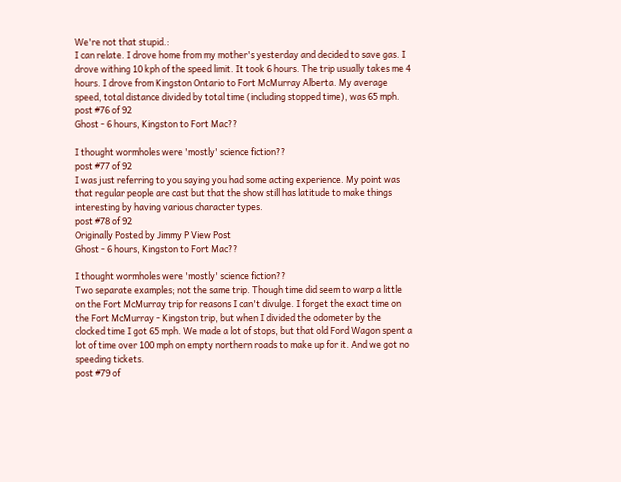We're not that stupid.:
I can relate. I drove home from my mother's yesterday and decided to save gas. I drove withing 10 kph of the speed limit. It took 6 hours. The trip usually takes me 4 hours. I drove from Kingston Ontario to Fort McMurray Alberta. My average speed, total distance divided by total time (including stopped time), was 65 mph.
post #76 of 92
Ghost - 6 hours, Kingston to Fort Mac??

I thought wormholes were 'mostly' science fiction??
post #77 of 92
I was just referring to you saying you had some acting experience. My point was that regular people are cast but that the show still has latitude to make things interesting by having various character types.
post #78 of 92
Originally Posted by Jimmy P View Post
Ghost - 6 hours, Kingston to Fort Mac??

I thought wormholes were 'mostly' science fiction??
Two separate examples; not the same trip. Though time did seem to warp a little on the Fort McMurray trip for reasons I can't divulge. I forget the exact time on the Fort McMurray - Kingston trip, but when I divided the odometer by the clocked time I got 65 mph. We made a lot of stops, but that old Ford Wagon spent a lot of time over 100 mph on empty northern roads to make up for it. And we got no speeding tickets.
post #79 of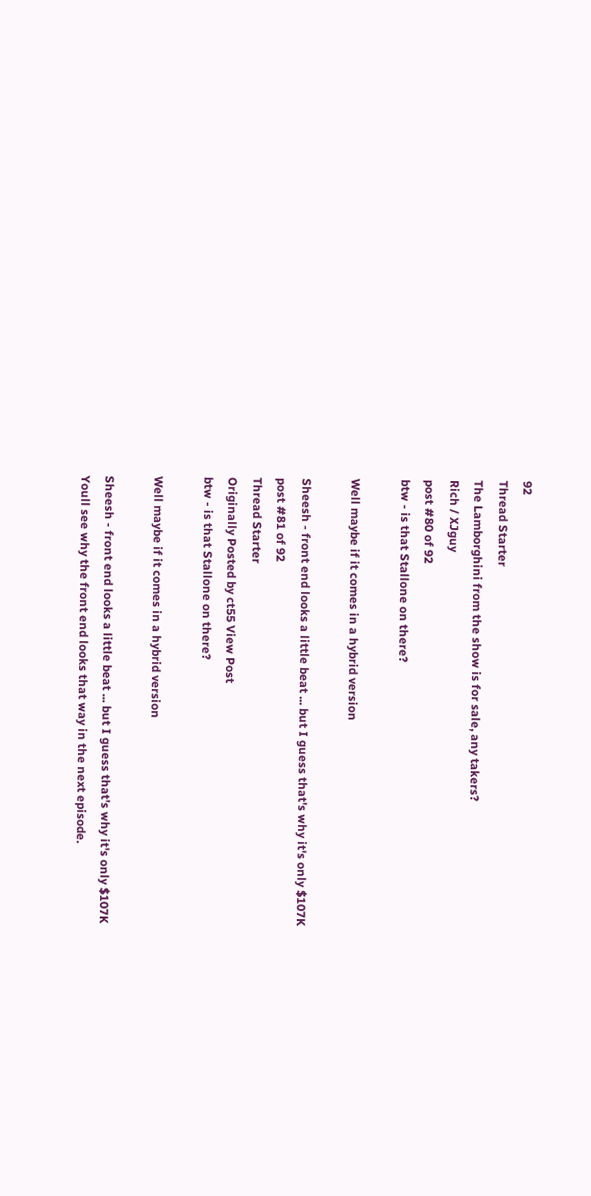92
Thread Starter
The Lamborghini from the show is for sale, any takers?
Rich / XJguy
post #80 of 92
btw - is that Stallone on there?

Well maybe if it comes in a hybrid version

Sheesh - front end looks a little beat ... but I guess that's why it's only $107K
post #81 of 92
Thread Starter
Originally Posted by ct55 View Post
btw - is that Stallone on there?

Well maybe if it comes in a hybrid version

Sheesh - front end looks a little beat ... but I guess that's why it's only $107K
Youll see why the front end looks that way in the next episode.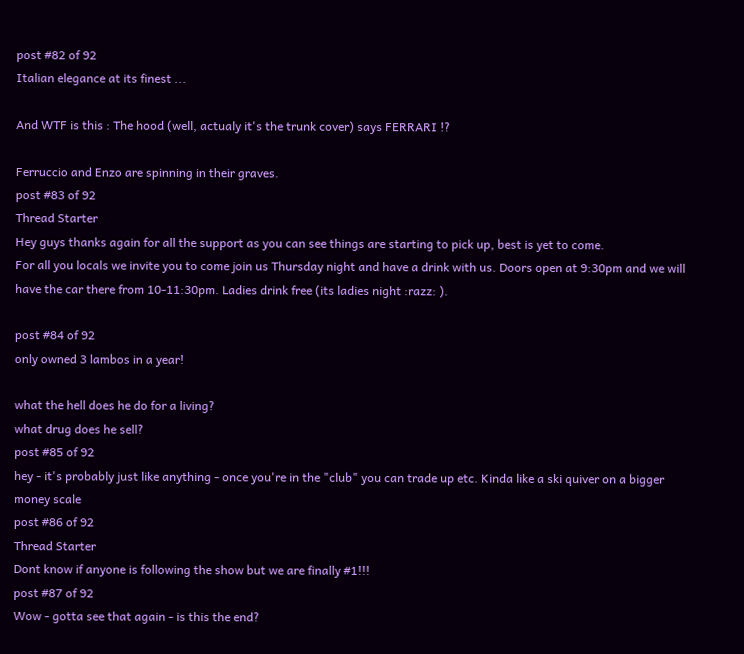post #82 of 92
Italian elegance at its finest ...

And WTF is this : The hood (well, actualy it's the trunk cover) says FERRARI !?

Ferruccio and Enzo are spinning in their graves.
post #83 of 92
Thread Starter
Hey guys thanks again for all the support as you can see things are starting to pick up, best is yet to come.
For all you locals we invite you to come join us Thursday night and have a drink with us. Doors open at 9:30pm and we will have the car there from 10-11:30pm. Ladies drink free (its ladies night :razz: ).

post #84 of 92
only owned 3 lambos in a year!

what the hell does he do for a living?
what drug does he sell?
post #85 of 92
hey - it's probably just like anything - once you're in the "club" you can trade up etc. Kinda like a ski quiver on a bigger money scale
post #86 of 92
Thread Starter
Dont know if anyone is following the show but we are finally #1!!!
post #87 of 92
Wow - gotta see that again - is this the end?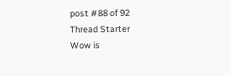post #88 of 92
Thread Starter
Wow is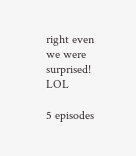right even we were surprised! LOL

5 episodes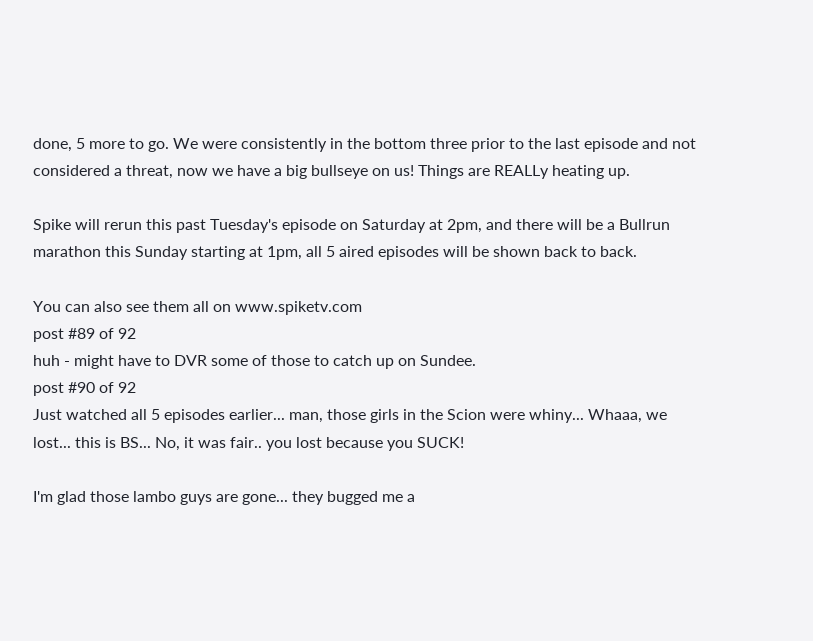done, 5 more to go. We were consistently in the bottom three prior to the last episode and not considered a threat, now we have a big bullseye on us! Things are REALLy heating up.

Spike will rerun this past Tuesday's episode on Saturday at 2pm, and there will be a Bullrun marathon this Sunday starting at 1pm, all 5 aired episodes will be shown back to back.

You can also see them all on www.spiketv.com
post #89 of 92
huh - might have to DVR some of those to catch up on Sundee.
post #90 of 92
Just watched all 5 episodes earlier... man, those girls in the Scion were whiny... Whaaa, we lost... this is BS... No, it was fair.. you lost because you SUCK!

I'm glad those lambo guys are gone... they bugged me a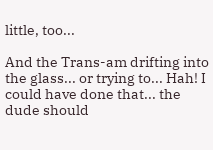little, too...

And the Trans-am drifting into the glass... or trying to... Hah! I could have done that... the dude should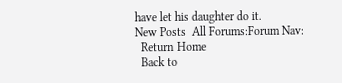have let his daughter do it.
New Posts  All Forums:Forum Nav:
  Return Home
  Back to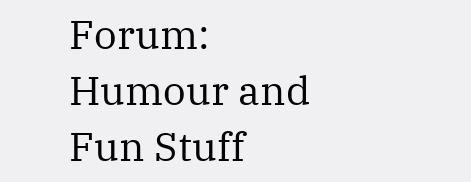Forum: Humour and Fun Stuff